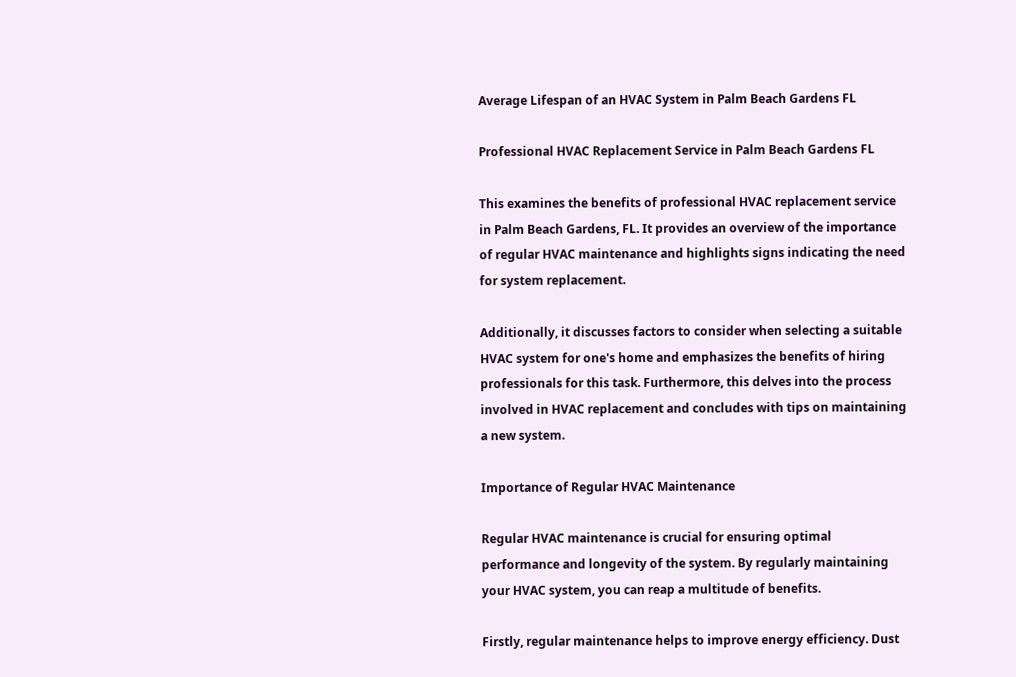Average Lifespan of an HVAC System in Palm Beach Gardens FL

Professional HVAC Replacement Service in Palm Beach Gardens FL

This examines the benefits of professional HVAC replacement service in Palm Beach Gardens, FL. It provides an overview of the importance of regular HVAC maintenance and highlights signs indicating the need for system replacement.

Additionally, it discusses factors to consider when selecting a suitable HVAC system for one's home and emphasizes the benefits of hiring professionals for this task. Furthermore, this delves into the process involved in HVAC replacement and concludes with tips on maintaining a new system.

Importance of Regular HVAC Maintenance

Regular HVAC maintenance is crucial for ensuring optimal performance and longevity of the system. By regularly maintaining your HVAC system, you can reap a multitude of benefits.

Firstly, regular maintenance helps to improve energy efficiency. Dust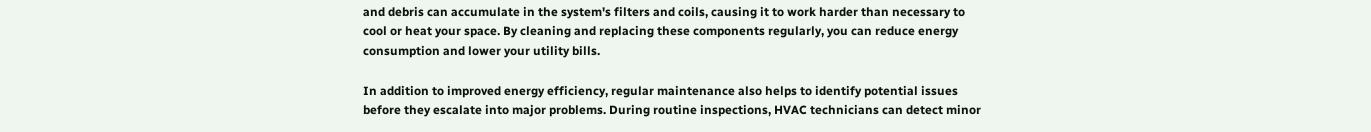and debris can accumulate in the system's filters and coils, causing it to work harder than necessary to cool or heat your space. By cleaning and replacing these components regularly, you can reduce energy consumption and lower your utility bills.

In addition to improved energy efficiency, regular maintenance also helps to identify potential issues before they escalate into major problems. During routine inspections, HVAC technicians can detect minor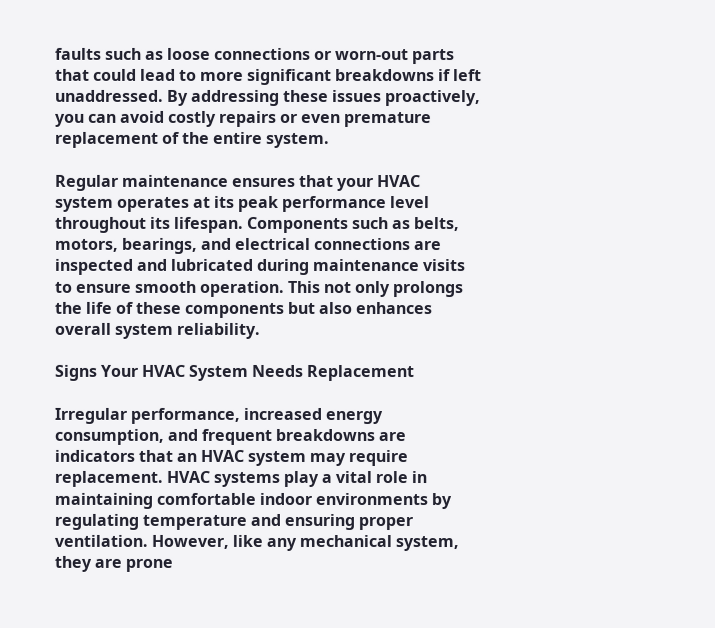faults such as loose connections or worn-out parts that could lead to more significant breakdowns if left unaddressed. By addressing these issues proactively, you can avoid costly repairs or even premature replacement of the entire system.

Regular maintenance ensures that your HVAC system operates at its peak performance level throughout its lifespan. Components such as belts, motors, bearings, and electrical connections are inspected and lubricated during maintenance visits to ensure smooth operation. This not only prolongs the life of these components but also enhances overall system reliability.

Signs Your HVAC System Needs Replacement

Irregular performance, increased energy consumption, and frequent breakdowns are indicators that an HVAC system may require replacement. HVAC systems play a vital role in maintaining comfortable indoor environments by regulating temperature and ensuring proper ventilation. However, like any mechanical system, they are prone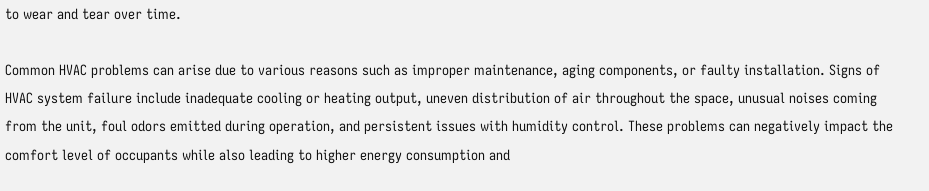to wear and tear over time.

Common HVAC problems can arise due to various reasons such as improper maintenance, aging components, or faulty installation. Signs of HVAC system failure include inadequate cooling or heating output, uneven distribution of air throughout the space, unusual noises coming from the unit, foul odors emitted during operation, and persistent issues with humidity control. These problems can negatively impact the comfort level of occupants while also leading to higher energy consumption and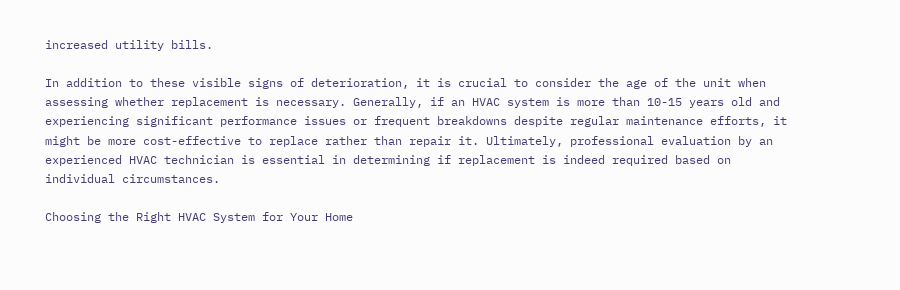increased utility bills.

In addition to these visible signs of deterioration, it is crucial to consider the age of the unit when assessing whether replacement is necessary. Generally, if an HVAC system is more than 10-15 years old and experiencing significant performance issues or frequent breakdowns despite regular maintenance efforts, it might be more cost-effective to replace rather than repair it. Ultimately, professional evaluation by an experienced HVAC technician is essential in determining if replacement is indeed required based on individual circumstances.

Choosing the Right HVAC System for Your Home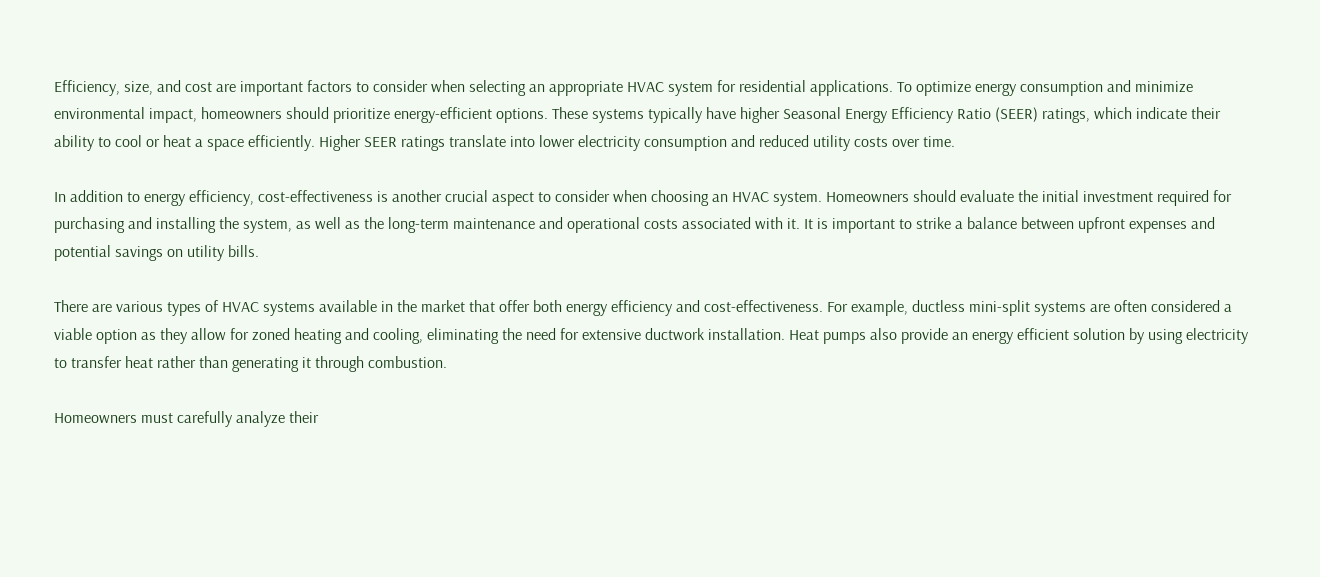Efficiency, size, and cost are important factors to consider when selecting an appropriate HVAC system for residential applications. To optimize energy consumption and minimize environmental impact, homeowners should prioritize energy-efficient options. These systems typically have higher Seasonal Energy Efficiency Ratio (SEER) ratings, which indicate their ability to cool or heat a space efficiently. Higher SEER ratings translate into lower electricity consumption and reduced utility costs over time.

In addition to energy efficiency, cost-effectiveness is another crucial aspect to consider when choosing an HVAC system. Homeowners should evaluate the initial investment required for purchasing and installing the system, as well as the long-term maintenance and operational costs associated with it. It is important to strike a balance between upfront expenses and potential savings on utility bills.

There are various types of HVAC systems available in the market that offer both energy efficiency and cost-effectiveness. For example, ductless mini-split systems are often considered a viable option as they allow for zoned heating and cooling, eliminating the need for extensive ductwork installation. Heat pumps also provide an energy efficient solution by using electricity to transfer heat rather than generating it through combustion.

Homeowners must carefully analyze their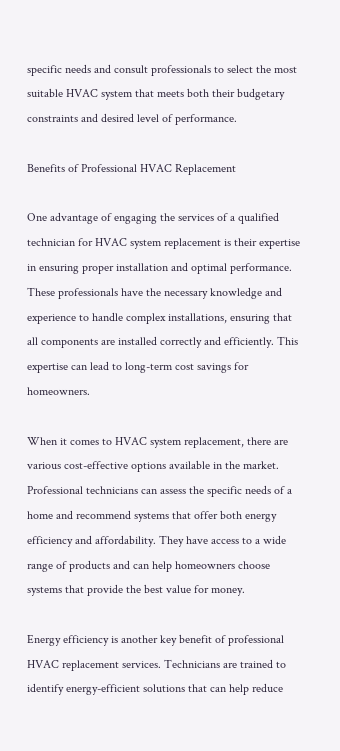specific needs and consult professionals to select the most suitable HVAC system that meets both their budgetary constraints and desired level of performance.

Benefits of Professional HVAC Replacement

One advantage of engaging the services of a qualified technician for HVAC system replacement is their expertise in ensuring proper installation and optimal performance. These professionals have the necessary knowledge and experience to handle complex installations, ensuring that all components are installed correctly and efficiently. This expertise can lead to long-term cost savings for homeowners.

When it comes to HVAC system replacement, there are various cost-effective options available in the market. Professional technicians can assess the specific needs of a home and recommend systems that offer both energy efficiency and affordability. They have access to a wide range of products and can help homeowners choose systems that provide the best value for money.

Energy efficiency is another key benefit of professional HVAC replacement services. Technicians are trained to identify energy-efficient solutions that can help reduce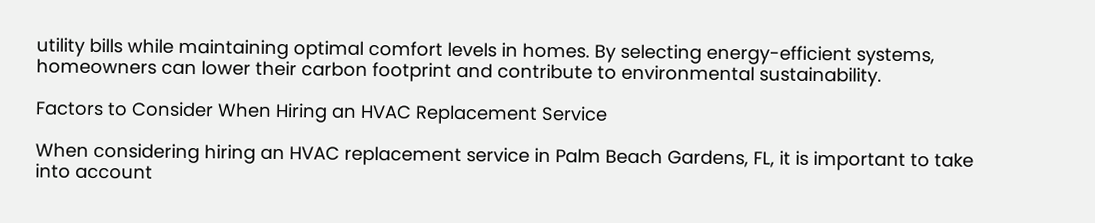utility bills while maintaining optimal comfort levels in homes. By selecting energy-efficient systems, homeowners can lower their carbon footprint and contribute to environmental sustainability.

Factors to Consider When Hiring an HVAC Replacement Service

When considering hiring an HVAC replacement service in Palm Beach Gardens, FL, it is important to take into account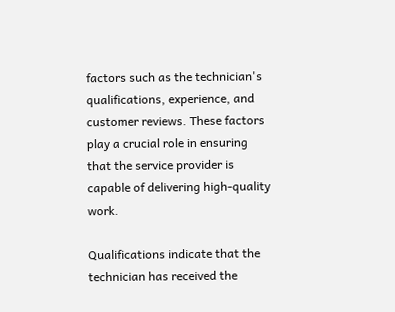factors such as the technician's qualifications, experience, and customer reviews. These factors play a crucial role in ensuring that the service provider is capable of delivering high-quality work.

Qualifications indicate that the technician has received the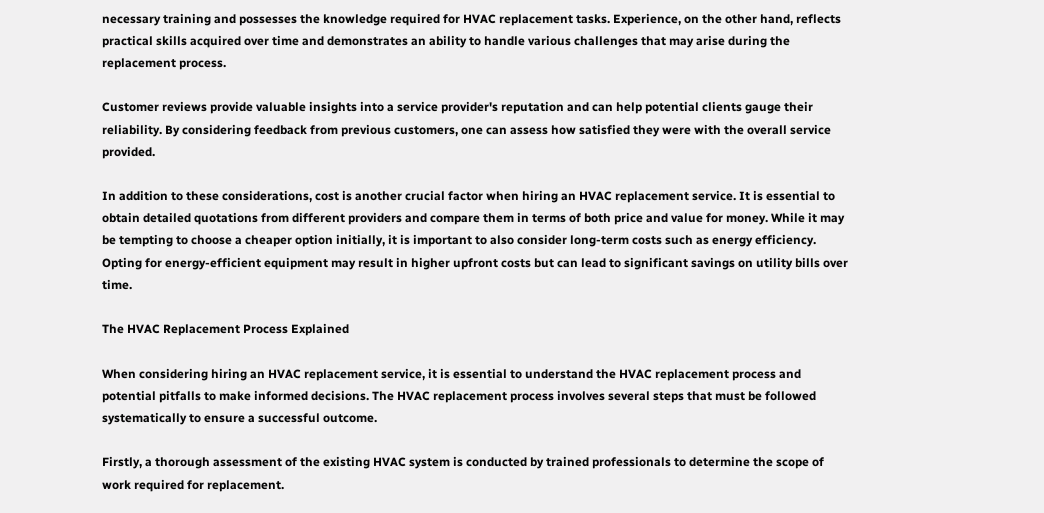necessary training and possesses the knowledge required for HVAC replacement tasks. Experience, on the other hand, reflects practical skills acquired over time and demonstrates an ability to handle various challenges that may arise during the replacement process.

Customer reviews provide valuable insights into a service provider's reputation and can help potential clients gauge their reliability. By considering feedback from previous customers, one can assess how satisfied they were with the overall service provided.

In addition to these considerations, cost is another crucial factor when hiring an HVAC replacement service. It is essential to obtain detailed quotations from different providers and compare them in terms of both price and value for money. While it may be tempting to choose a cheaper option initially, it is important to also consider long-term costs such as energy efficiency. Opting for energy-efficient equipment may result in higher upfront costs but can lead to significant savings on utility bills over time.

The HVAC Replacement Process Explained

When considering hiring an HVAC replacement service, it is essential to understand the HVAC replacement process and potential pitfalls to make informed decisions. The HVAC replacement process involves several steps that must be followed systematically to ensure a successful outcome.

Firstly, a thorough assessment of the existing HVAC system is conducted by trained professionals to determine the scope of work required for replacement.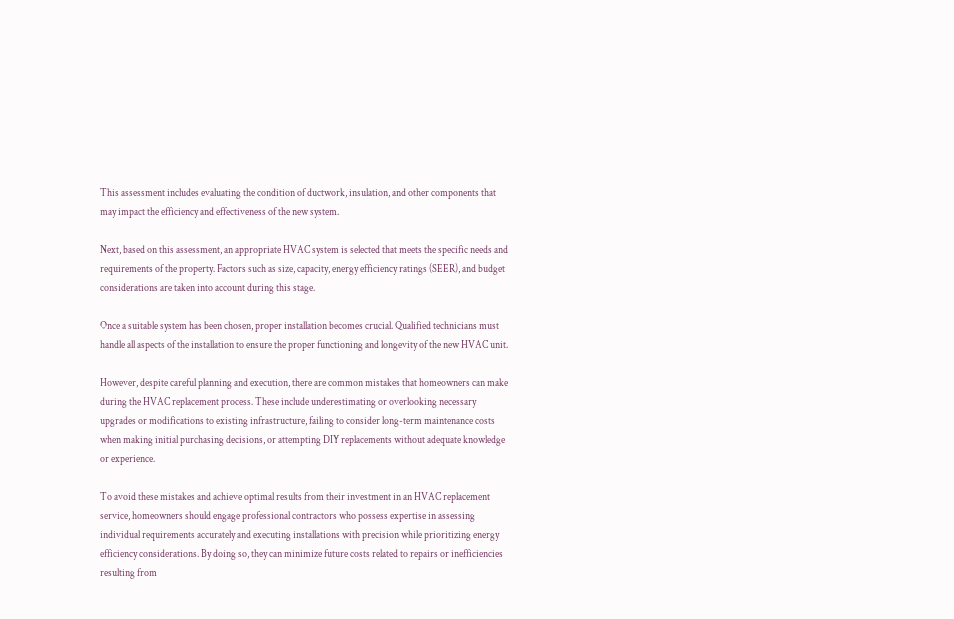This assessment includes evaluating the condition of ductwork, insulation, and other components that may impact the efficiency and effectiveness of the new system.

Next, based on this assessment, an appropriate HVAC system is selected that meets the specific needs and requirements of the property. Factors such as size, capacity, energy efficiency ratings (SEER), and budget considerations are taken into account during this stage.

Once a suitable system has been chosen, proper installation becomes crucial. Qualified technicians must handle all aspects of the installation to ensure the proper functioning and longevity of the new HVAC unit.

However, despite careful planning and execution, there are common mistakes that homeowners can make during the HVAC replacement process. These include underestimating or overlooking necessary upgrades or modifications to existing infrastructure, failing to consider long-term maintenance costs when making initial purchasing decisions, or attempting DIY replacements without adequate knowledge or experience.

To avoid these mistakes and achieve optimal results from their investment in an HVAC replacement service, homeowners should engage professional contractors who possess expertise in assessing individual requirements accurately and executing installations with precision while prioritizing energy efficiency considerations. By doing so, they can minimize future costs related to repairs or inefficiencies resulting from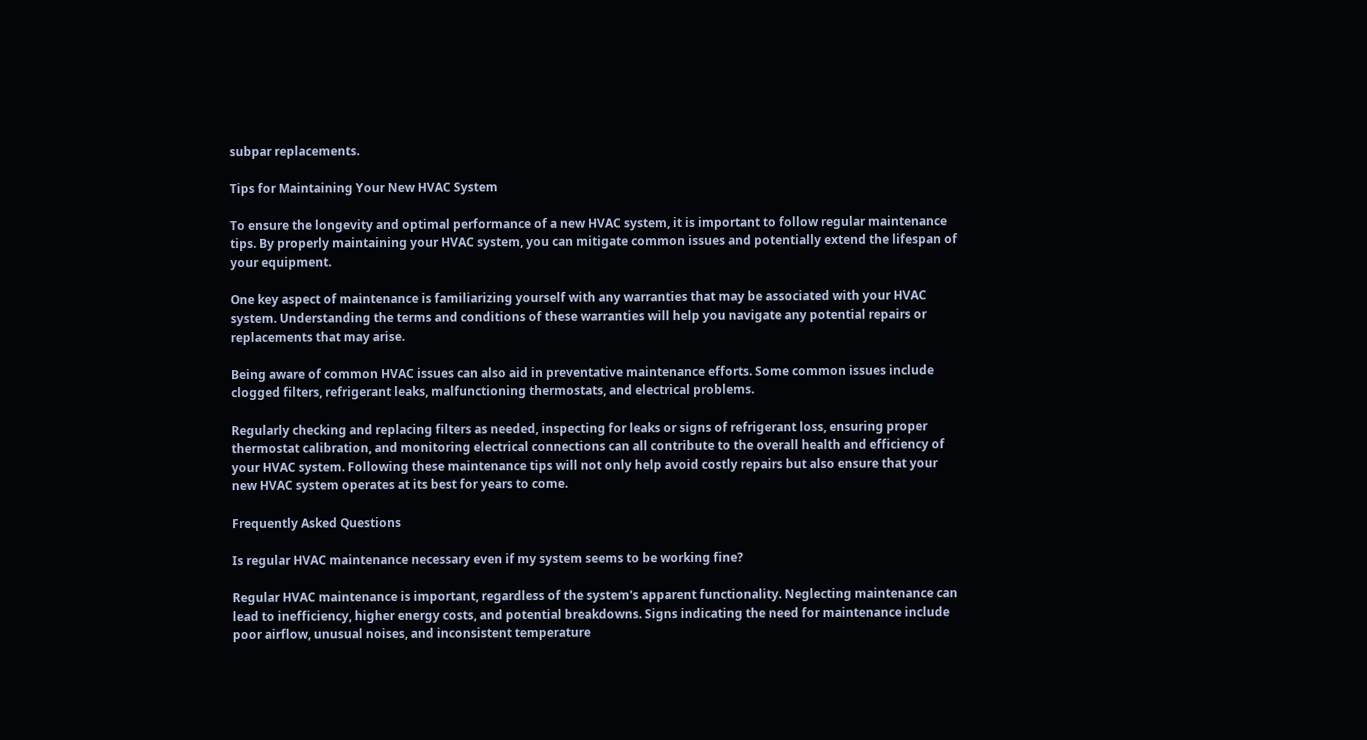subpar replacements.

Tips for Maintaining Your New HVAC System

To ensure the longevity and optimal performance of a new HVAC system, it is important to follow regular maintenance tips. By properly maintaining your HVAC system, you can mitigate common issues and potentially extend the lifespan of your equipment.

One key aspect of maintenance is familiarizing yourself with any warranties that may be associated with your HVAC system. Understanding the terms and conditions of these warranties will help you navigate any potential repairs or replacements that may arise.

Being aware of common HVAC issues can also aid in preventative maintenance efforts. Some common issues include clogged filters, refrigerant leaks, malfunctioning thermostats, and electrical problems.

Regularly checking and replacing filters as needed, inspecting for leaks or signs of refrigerant loss, ensuring proper thermostat calibration, and monitoring electrical connections can all contribute to the overall health and efficiency of your HVAC system. Following these maintenance tips will not only help avoid costly repairs but also ensure that your new HVAC system operates at its best for years to come.

Frequently Asked Questions

Is regular HVAC maintenance necessary even if my system seems to be working fine?

Regular HVAC maintenance is important, regardless of the system's apparent functionality. Neglecting maintenance can lead to inefficiency, higher energy costs, and potential breakdowns. Signs indicating the need for maintenance include poor airflow, unusual noises, and inconsistent temperature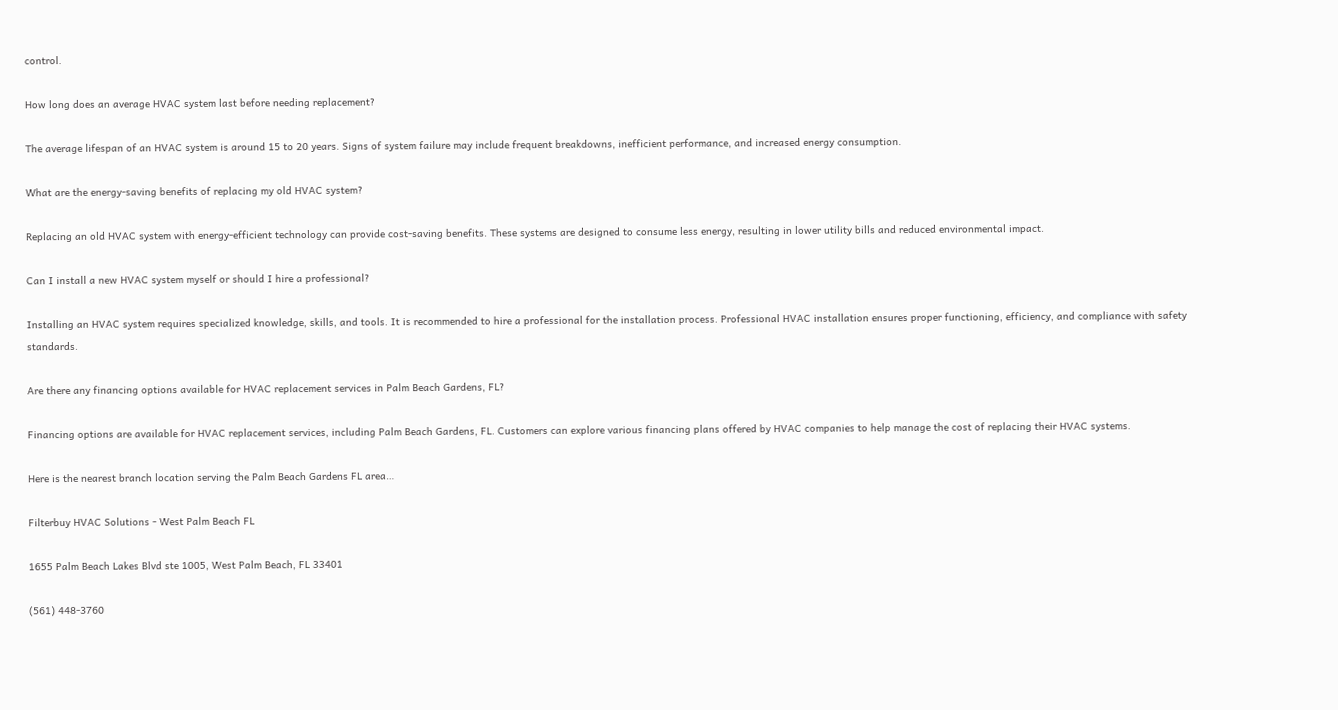control.

How long does an average HVAC system last before needing replacement?

The average lifespan of an HVAC system is around 15 to 20 years. Signs of system failure may include frequent breakdowns, inefficient performance, and increased energy consumption.

What are the energy-saving benefits of replacing my old HVAC system?

Replacing an old HVAC system with energy-efficient technology can provide cost-saving benefits. These systems are designed to consume less energy, resulting in lower utility bills and reduced environmental impact.

Can I install a new HVAC system myself or should I hire a professional?

Installing an HVAC system requires specialized knowledge, skills, and tools. It is recommended to hire a professional for the installation process. Professional HVAC installation ensures proper functioning, efficiency, and compliance with safety standards.

Are there any financing options available for HVAC replacement services in Palm Beach Gardens, FL?

Financing options are available for HVAC replacement services, including Palm Beach Gardens, FL. Customers can explore various financing plans offered by HVAC companies to help manage the cost of replacing their HVAC systems.

Here is the nearest branch location serving the Palm Beach Gardens FL area…

Filterbuy HVAC Solutions - West Palm Beach FL

1655 Palm Beach Lakes Blvd ste 1005, West Palm Beach, FL 33401

(561) 448-3760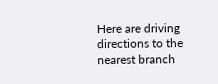Here are driving directions to the nearest branch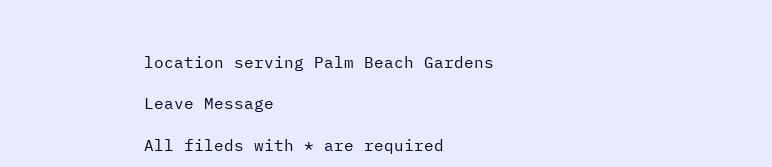location serving Palm Beach Gardens

Leave Message

All fileds with * are required